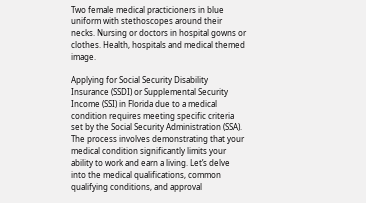Two female medical practicioners in blue uniform with stethoscopes around their necks. Nursing or doctors in hospital gowns or clothes. Health, hospitals and medical themed image.

Applying for Social Security Disability Insurance (SSDI) or Supplemental Security Income (SSI) in Florida due to a medical condition requires meeting specific criteria set by the Social Security Administration (SSA). The process involves demonstrating that your medical condition significantly limits your ability to work and earn a living. Let’s delve into the medical qualifications, common qualifying conditions, and approval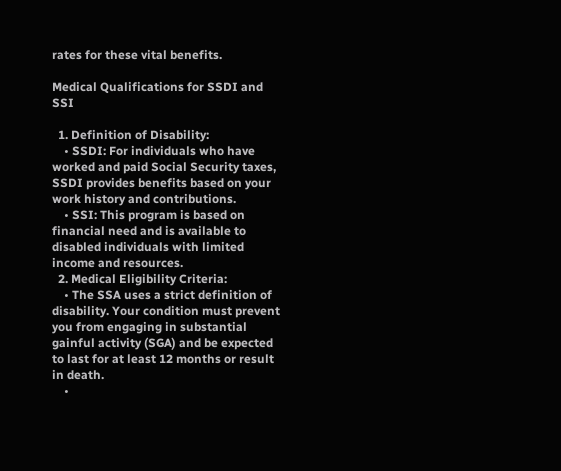rates for these vital benefits.

Medical Qualifications for SSDI and SSI

  1. Definition of Disability:
    • SSDI: For individuals who have worked and paid Social Security taxes, SSDI provides benefits based on your work history and contributions.
    • SSI: This program is based on financial need and is available to disabled individuals with limited income and resources.
  2. Medical Eligibility Criteria:
    • The SSA uses a strict definition of disability. Your condition must prevent you from engaging in substantial gainful activity (SGA) and be expected to last for at least 12 months or result in death.
    •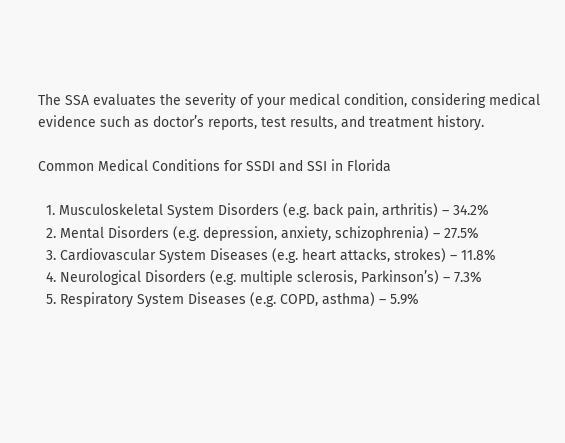The SSA evaluates the severity of your medical condition, considering medical evidence such as doctor’s reports, test results, and treatment history.

Common Medical Conditions for SSDI and SSI in Florida

  1. Musculoskeletal System Disorders (e.g. back pain, arthritis) – 34.2%
  2. Mental Disorders (e.g. depression, anxiety, schizophrenia) – 27.5%
  3. Cardiovascular System Diseases (e.g. heart attacks, strokes) – 11.8%
  4. Neurological Disorders (e.g. multiple sclerosis, Parkinson’s) – 7.3%
  5. Respiratory System Diseases (e.g. COPD, asthma) – 5.9%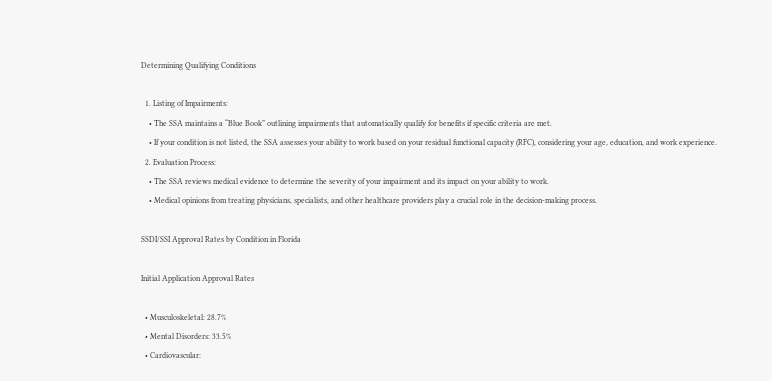Determining Qualifying Conditions

  1. Listing of Impairments:
    • The SSA maintains a “Blue Book” outlining impairments that automatically qualify for benefits if specific criteria are met.
    • If your condition is not listed, the SSA assesses your ability to work based on your residual functional capacity (RFC), considering your age, education, and work experience.
  2. Evaluation Process:
    • The SSA reviews medical evidence to determine the severity of your impairment and its impact on your ability to work.
    • Medical opinions from treating physicians, specialists, and other healthcare providers play a crucial role in the decision-making process.

SSDI/SSI Approval Rates by Condition in Florida

Initial Application Approval Rates

  • Musculoskeletal: 28.7%
  • Mental Disorders: 33.5%
  • Cardiovascular: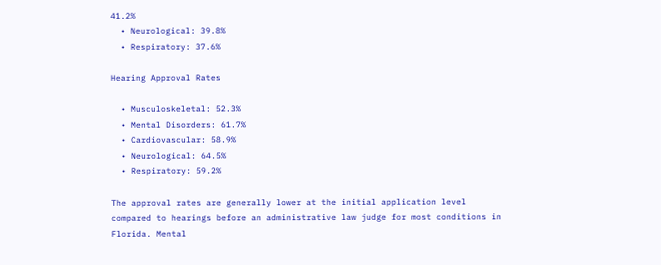41.2%
  • Neurological: 39.8%
  • Respiratory: 37.6%

Hearing Approval Rates

  • Musculoskeletal: 52.3%
  • Mental Disorders: 61.7%
  • Cardiovascular: 58.9%
  • Neurological: 64.5%
  • Respiratory: 59.2%

The approval rates are generally lower at the initial application level compared to hearings before an administrative law judge for most conditions in Florida. Mental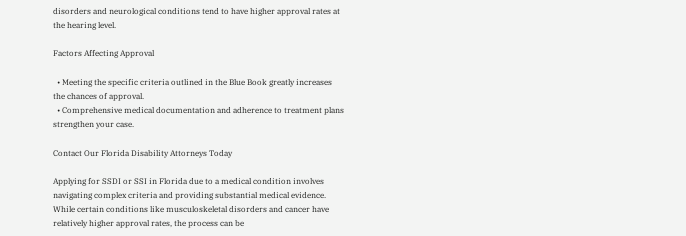disorders and neurological conditions tend to have higher approval rates at the hearing level.

Factors Affecting Approval

  • Meeting the specific criteria outlined in the Blue Book greatly increases the chances of approval.
  • Comprehensive medical documentation and adherence to treatment plans strengthen your case.

Contact Our Florida Disability Attorneys Today

Applying for SSDI or SSI in Florida due to a medical condition involves navigating complex criteria and providing substantial medical evidence. While certain conditions like musculoskeletal disorders and cancer have relatively higher approval rates, the process can be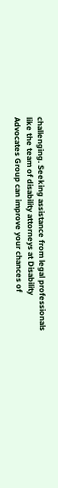challenging. Seeking assistance from legal professionals like the team of disability attorneys at Disability Advocates Group can improve your chances of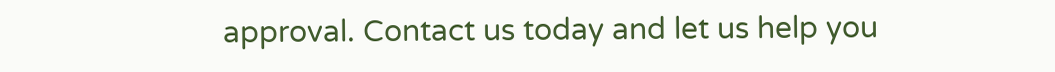approval. Contact us today and let us help you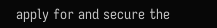apply for and secure the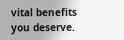vital benefits you deserve.